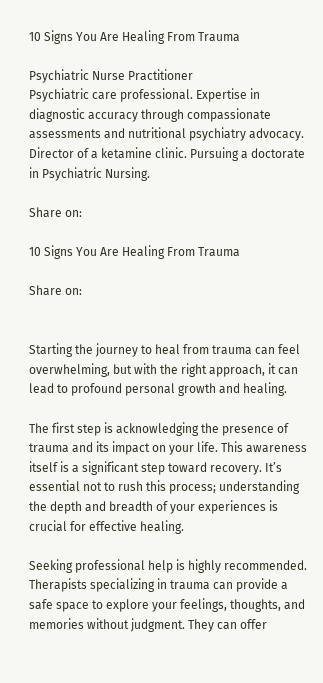10 Signs You Are Healing From Trauma

Psychiatric Nurse Practitioner
Psychiatric care professional. Expertise in diagnostic accuracy through compassionate assessments and nutritional psychiatry advocacy. Director of a ketamine clinic. Pursuing a doctorate in Psychiatric Nursing.

Share on:

10 Signs You Are Healing From Trauma

Share on:


Starting the journey to heal from trauma can feel overwhelming, but with the right approach, it can lead to profound personal growth and healing.

The first step is acknowledging the presence of trauma and its impact on your life. This awareness itself is a significant step toward recovery. It’s essential not to rush this process; understanding the depth and breadth of your experiences is crucial for effective healing.

Seeking professional help is highly recommended. Therapists specializing in trauma can provide a safe space to explore your feelings, thoughts, and memories without judgment. They can offer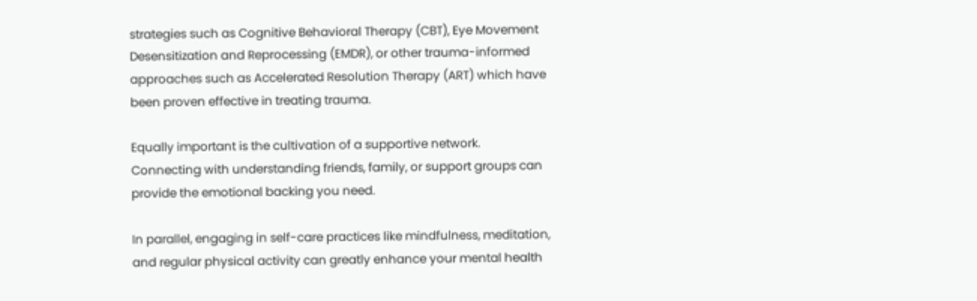strategies such as Cognitive Behavioral Therapy (CBT), Eye Movement Desensitization and Reprocessing (EMDR), or other trauma-informed approaches such as Accelerated Resolution Therapy (ART) which have been proven effective in treating trauma.

Equally important is the cultivation of a supportive network. Connecting with understanding friends, family, or support groups can provide the emotional backing you need.

In parallel, engaging in self-care practices like mindfulness, meditation, and regular physical activity can greatly enhance your mental health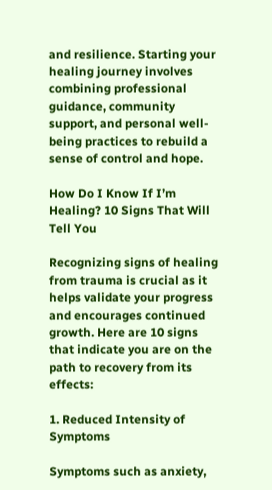and resilience. Starting your healing journey involves combining professional guidance, community support, and personal well-being practices to rebuild a sense of control and hope.

How Do I Know If I’m Healing? 10 Signs That Will Tell You

Recognizing signs of healing from trauma is crucial as it helps validate your progress and encourages continued growth. Here are 10 signs that indicate you are on the path to recovery from its effects:

1. Reduced Intensity of Symptoms

Symptoms such as anxiety,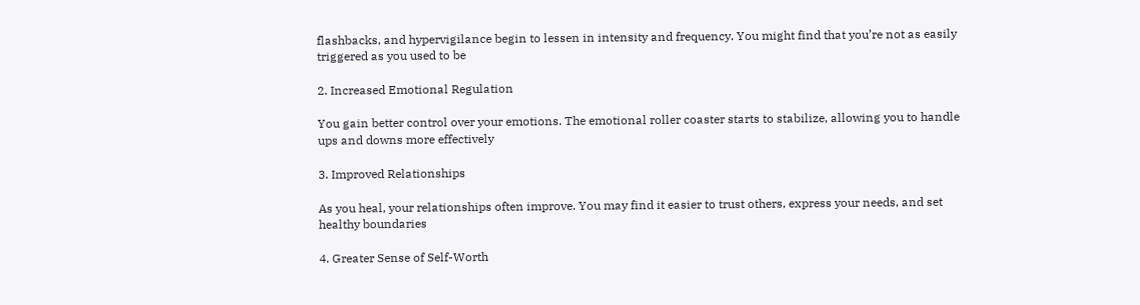flashbacks, and hypervigilance begin to lessen in intensity and frequency. You might find that you’re not as easily triggered as you used to be

2. Increased Emotional Regulation

You gain better control over your emotions. The emotional roller coaster starts to stabilize, allowing you to handle ups and downs more effectively

3. Improved Relationships

As you heal, your relationships often improve. You may find it easier to trust others, express your needs, and set healthy boundaries

4. Greater Sense of Self-Worth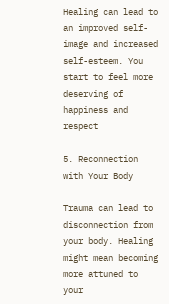Healing can lead to an improved self-image and increased self-esteem. You start to feel more deserving of happiness and respect

5. Reconnection with Your Body

Trauma can lead to disconnection from your body. Healing might mean becoming more attuned to your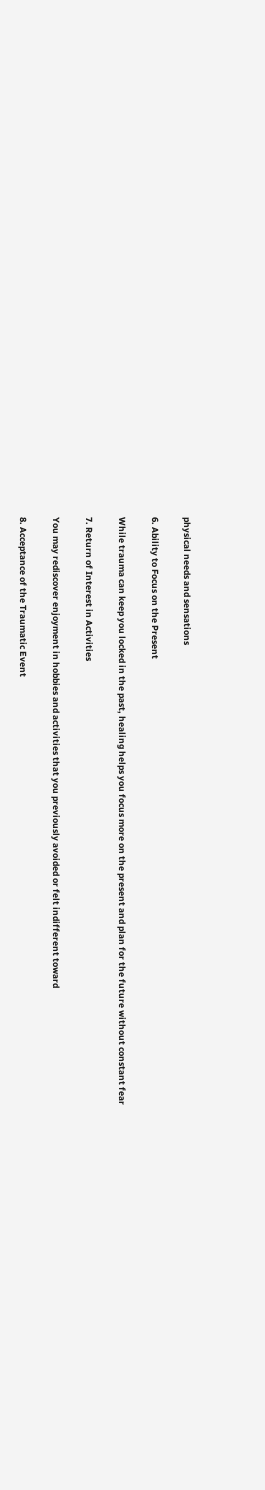physical needs and sensations

6. Ability to Focus on the Present

While trauma can keep you locked in the past, healing helps you focus more on the present and plan for the future without constant fear

7. Return of Interest in Activities

You may rediscover enjoyment in hobbies and activities that you previously avoided or felt indifferent toward

8. Acceptance of the Traumatic Event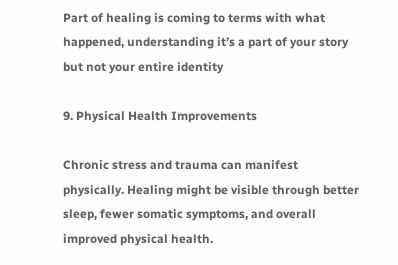Part of healing is coming to terms with what happened, understanding it’s a part of your story but not your entire identity

9. Physical Health Improvements

Chronic stress and trauma can manifest physically. Healing might be visible through better sleep, fewer somatic symptoms, and overall improved physical health.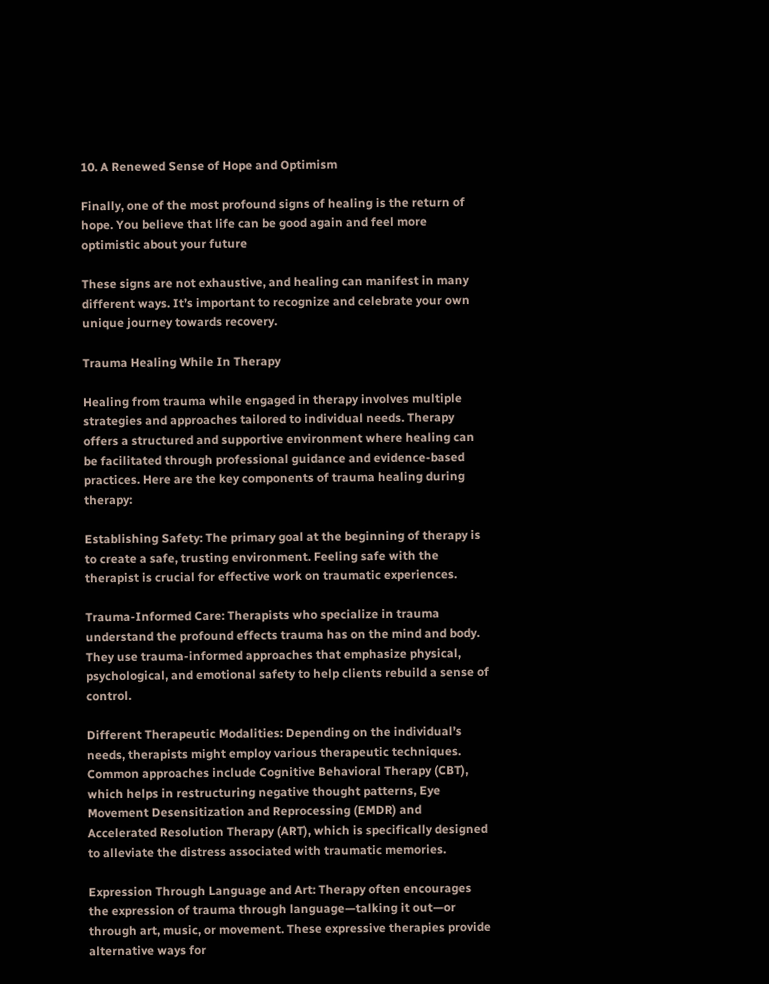10. A Renewed Sense of Hope and Optimism

Finally, one of the most profound signs of healing is the return of hope. You believe that life can be good again and feel more optimistic about your future

These signs are not exhaustive, and healing can manifest in many different ways. It’s important to recognize and celebrate your own unique journey towards recovery.

Trauma Healing While In Therapy

Healing from trauma while engaged in therapy involves multiple strategies and approaches tailored to individual needs. Therapy offers a structured and supportive environment where healing can be facilitated through professional guidance and evidence-based practices. Here are the key components of trauma healing during therapy:

Establishing Safety: The primary goal at the beginning of therapy is to create a safe, trusting environment. Feeling safe with the therapist is crucial for effective work on traumatic experiences.

Trauma-Informed Care: Therapists who specialize in trauma understand the profound effects trauma has on the mind and body. They use trauma-informed approaches that emphasize physical, psychological, and emotional safety to help clients rebuild a sense of control.

Different Therapeutic Modalities: Depending on the individual’s needs, therapists might employ various therapeutic techniques. Common approaches include Cognitive Behavioral Therapy (CBT), which helps in restructuring negative thought patterns, Eye Movement Desensitization and Reprocessing (EMDR) and Accelerated Resolution Therapy (ART), which is specifically designed to alleviate the distress associated with traumatic memories.

Expression Through Language and Art: Therapy often encourages the expression of trauma through language—talking it out—or through art, music, or movement. These expressive therapies provide alternative ways for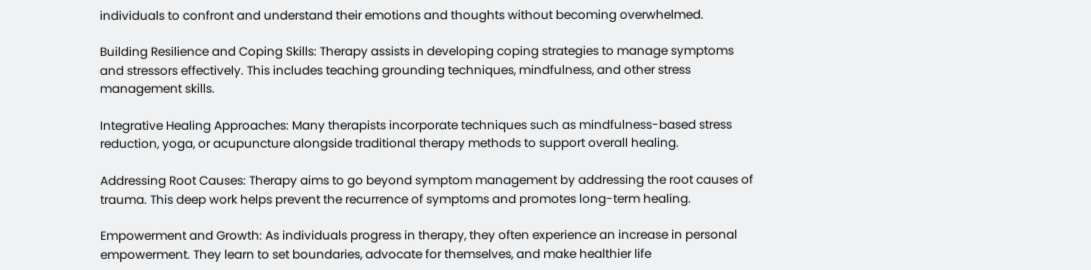individuals to confront and understand their emotions and thoughts without becoming overwhelmed.

Building Resilience and Coping Skills: Therapy assists in developing coping strategies to manage symptoms and stressors effectively. This includes teaching grounding techniques, mindfulness, and other stress management skills.

Integrative Healing Approaches: Many therapists incorporate techniques such as mindfulness-based stress reduction, yoga, or acupuncture alongside traditional therapy methods to support overall healing.

Addressing Root Causes: Therapy aims to go beyond symptom management by addressing the root causes of trauma. This deep work helps prevent the recurrence of symptoms and promotes long-term healing.

Empowerment and Growth: As individuals progress in therapy, they often experience an increase in personal empowerment. They learn to set boundaries, advocate for themselves, and make healthier life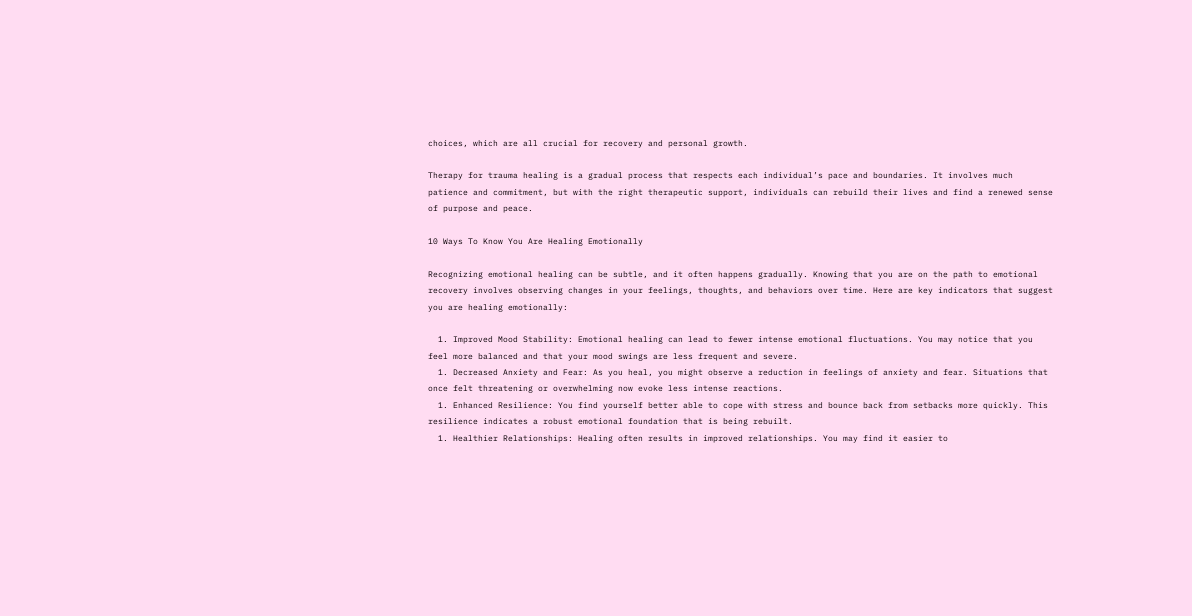choices, which are all crucial for recovery and personal growth.

Therapy for trauma healing is a gradual process that respects each individual’s pace and boundaries. It involves much patience and commitment, but with the right therapeutic support, individuals can rebuild their lives and find a renewed sense of purpose and peace.

10 Ways To Know You Are Healing Emotionally

Recognizing emotional healing can be subtle, and it often happens gradually. Knowing that you are on the path to emotional recovery involves observing changes in your feelings, thoughts, and behaviors over time. Here are key indicators that suggest you are healing emotionally:

  1. Improved Mood Stability: Emotional healing can lead to fewer intense emotional fluctuations. You may notice that you feel more balanced and that your mood swings are less frequent and severe.
  1. Decreased Anxiety and Fear: As you heal, you might observe a reduction in feelings of anxiety and fear. Situations that once felt threatening or overwhelming now evoke less intense reactions.
  1. Enhanced Resilience: You find yourself better able to cope with stress and bounce back from setbacks more quickly. This resilience indicates a robust emotional foundation that is being rebuilt.
  1. Healthier Relationships: Healing often results in improved relationships. You may find it easier to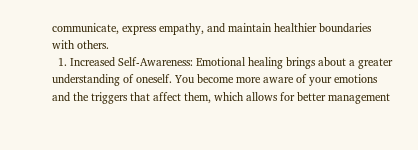communicate, express empathy, and maintain healthier boundaries with others.
  1. Increased Self-Awareness: Emotional healing brings about a greater understanding of oneself. You become more aware of your emotions and the triggers that affect them, which allows for better management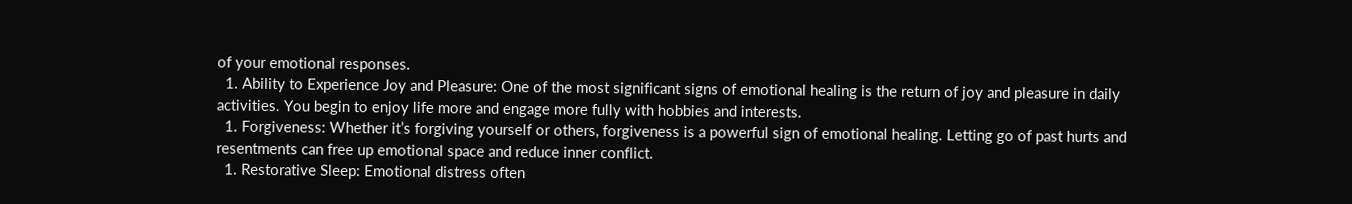of your emotional responses.
  1. Ability to Experience Joy and Pleasure: One of the most significant signs of emotional healing is the return of joy and pleasure in daily activities. You begin to enjoy life more and engage more fully with hobbies and interests.
  1. Forgiveness: Whether it’s forgiving yourself or others, forgiveness is a powerful sign of emotional healing. Letting go of past hurts and resentments can free up emotional space and reduce inner conflict.
  1. Restorative Sleep: Emotional distress often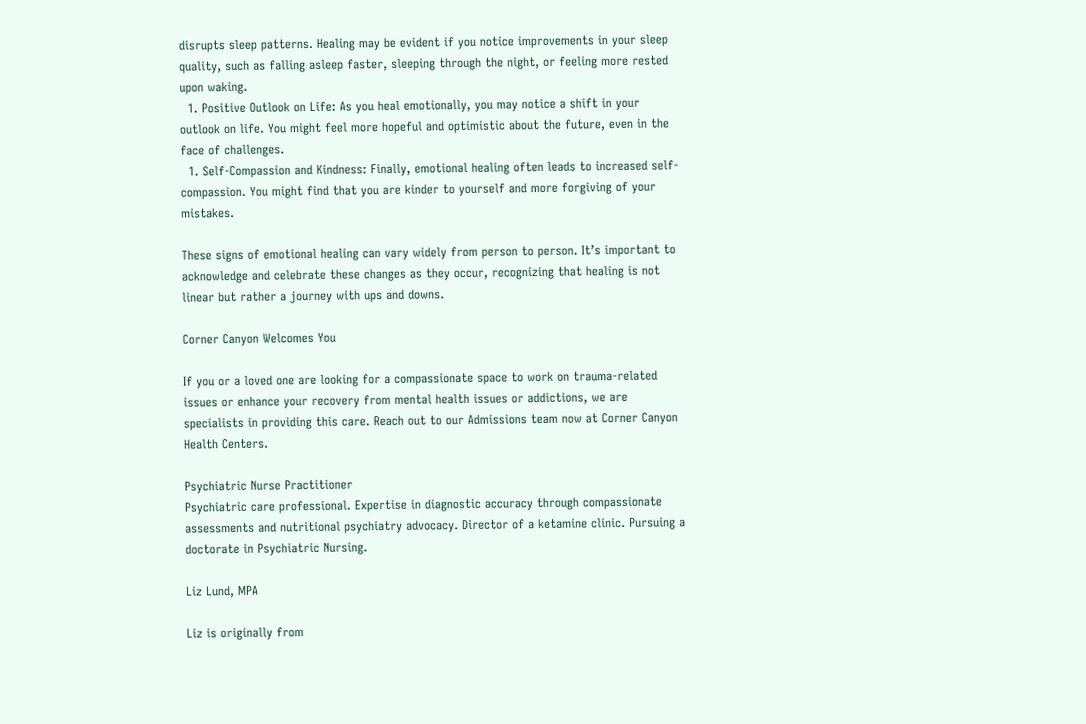disrupts sleep patterns. Healing may be evident if you notice improvements in your sleep quality, such as falling asleep faster, sleeping through the night, or feeling more rested upon waking.
  1. Positive Outlook on Life: As you heal emotionally, you may notice a shift in your outlook on life. You might feel more hopeful and optimistic about the future, even in the face of challenges.
  1. Self-Compassion and Kindness: Finally, emotional healing often leads to increased self-compassion. You might find that you are kinder to yourself and more forgiving of your mistakes.

These signs of emotional healing can vary widely from person to person. It’s important to acknowledge and celebrate these changes as they occur, recognizing that healing is not linear but rather a journey with ups and downs.

Corner Canyon Welcomes You

If you or a loved one are looking for a compassionate space to work on trauma-related issues or enhance your recovery from mental health issues or addictions, we are specialists in providing this care. Reach out to our Admissions team now at Corner Canyon Health Centers.

Psychiatric Nurse Practitioner
Psychiatric care professional. Expertise in diagnostic accuracy through compassionate assessments and nutritional psychiatry advocacy. Director of a ketamine clinic. Pursuing a doctorate in Psychiatric Nursing.

Liz Lund, MPA

Liz is originally from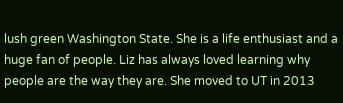lush green Washington State. She is a life enthusiast and a huge fan of people. Liz has always loved learning why people are the way they are. She moved to UT in 2013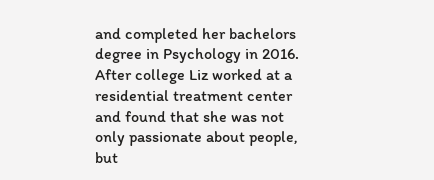and completed her bachelors degree in Psychology in 2016. After college Liz worked at a residential treatment center and found that she was not only passionate about people, but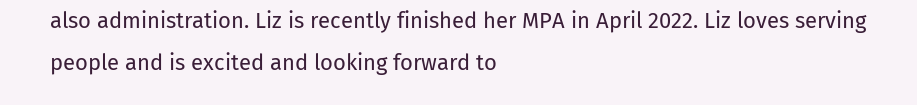also administration. Liz is recently finished her MPA in April 2022. Liz loves serving people and is excited and looking forward to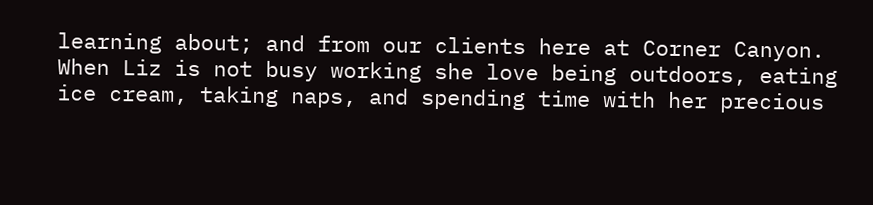learning about; and from our clients here at Corner Canyon.
When Liz is not busy working she love being outdoors, eating ice cream, taking naps, and spending time with her precious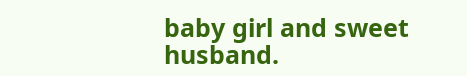baby girl and sweet husband.